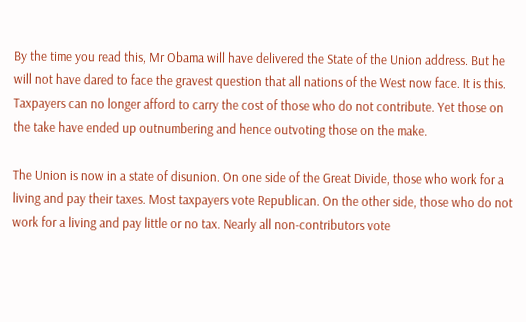By the time you read this, Mr Obama will have delivered the State of the Union address. But he will not have dared to face the gravest question that all nations of the West now face. It is this. Taxpayers can no longer afford to carry the cost of those who do not contribute. Yet those on the take have ended up outnumbering and hence outvoting those on the make.

The Union is now in a state of disunion. On one side of the Great Divide, those who work for a living and pay their taxes. Most taxpayers vote Republican. On the other side, those who do not work for a living and pay little or no tax. Nearly all non-contributors vote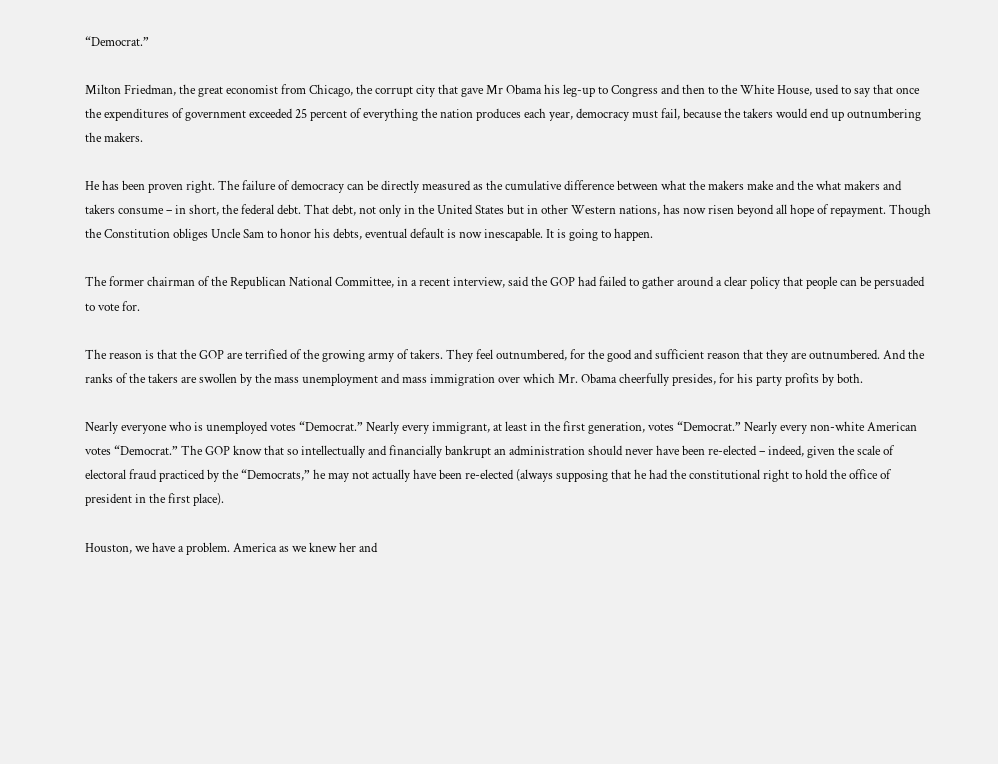“Democrat.”

Milton Friedman, the great economist from Chicago, the corrupt city that gave Mr Obama his leg-up to Congress and then to the White House, used to say that once the expenditures of government exceeded 25 percent of everything the nation produces each year, democracy must fail, because the takers would end up outnumbering the makers.

He has been proven right. The failure of democracy can be directly measured as the cumulative difference between what the makers make and the what makers and takers consume – in short, the federal debt. That debt, not only in the United States but in other Western nations, has now risen beyond all hope of repayment. Though the Constitution obliges Uncle Sam to honor his debts, eventual default is now inescapable. It is going to happen.

The former chairman of the Republican National Committee, in a recent interview, said the GOP had failed to gather around a clear policy that people can be persuaded to vote for.

The reason is that the GOP are terrified of the growing army of takers. They feel outnumbered, for the good and sufficient reason that they are outnumbered. And the ranks of the takers are swollen by the mass unemployment and mass immigration over which Mr. Obama cheerfully presides, for his party profits by both.

Nearly everyone who is unemployed votes “Democrat.” Nearly every immigrant, at least in the first generation, votes “Democrat.” Nearly every non-white American votes “Democrat.” The GOP know that so intellectually and financially bankrupt an administration should never have been re-elected – indeed, given the scale of electoral fraud practiced by the “Democrats,” he may not actually have been re-elected (always supposing that he had the constitutional right to hold the office of president in the first place).

Houston, we have a problem. America as we knew her and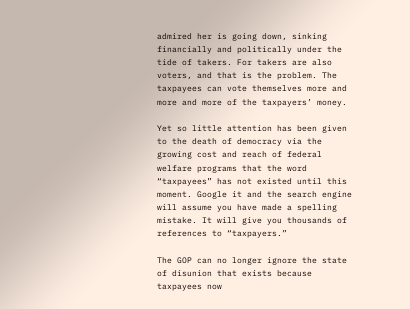admired her is going down, sinking financially and politically under the tide of takers. For takers are also voters, and that is the problem. The taxpayees can vote themselves more and more and more of the taxpayers’ money.

Yet so little attention has been given to the death of democracy via the growing cost and reach of federal welfare programs that the word “taxpayees” has not existed until this moment. Google it and the search engine will assume you have made a spelling mistake. It will give you thousands of references to “taxpayers.”

The GOP can no longer ignore the state of disunion that exists because taxpayees now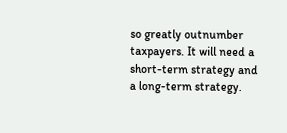so greatly outnumber taxpayers. It will need a short-term strategy and a long-term strategy.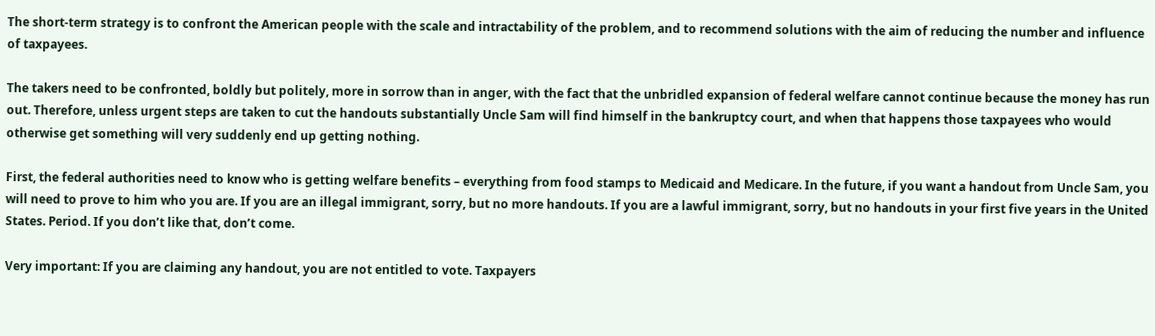The short-term strategy is to confront the American people with the scale and intractability of the problem, and to recommend solutions with the aim of reducing the number and influence of taxpayees.

The takers need to be confronted, boldly but politely, more in sorrow than in anger, with the fact that the unbridled expansion of federal welfare cannot continue because the money has run out. Therefore, unless urgent steps are taken to cut the handouts substantially Uncle Sam will find himself in the bankruptcy court, and when that happens those taxpayees who would otherwise get something will very suddenly end up getting nothing.

First, the federal authorities need to know who is getting welfare benefits – everything from food stamps to Medicaid and Medicare. In the future, if you want a handout from Uncle Sam, you will need to prove to him who you are. If you are an illegal immigrant, sorry, but no more handouts. If you are a lawful immigrant, sorry, but no handouts in your first five years in the United States. Period. If you don’t like that, don’t come.

Very important: If you are claiming any handout, you are not entitled to vote. Taxpayers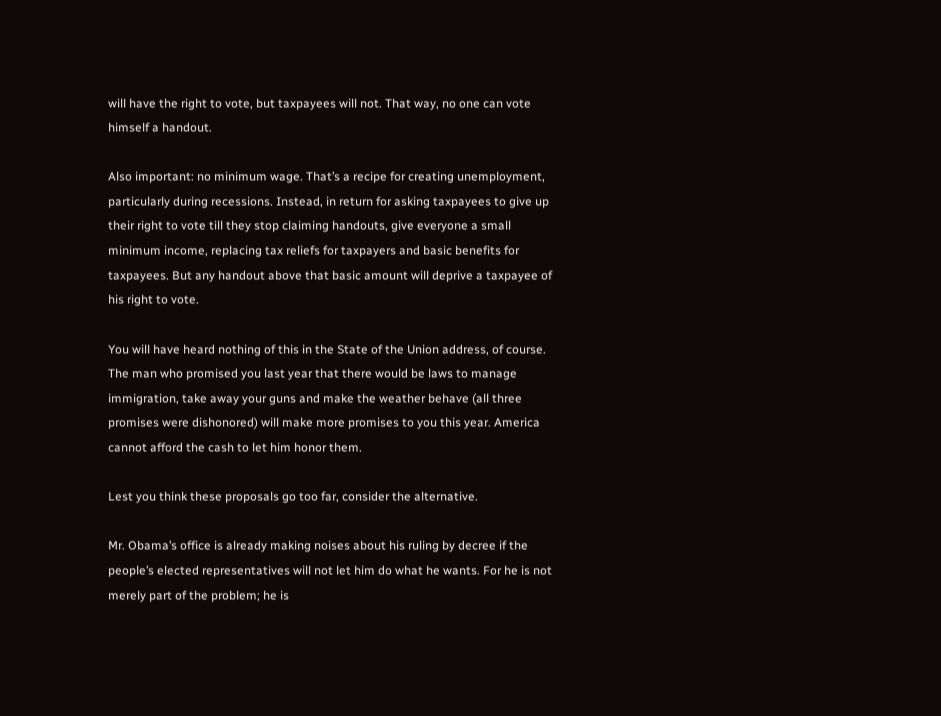will have the right to vote, but taxpayees will not. That way, no one can vote himself a handout.

Also important: no minimum wage. That’s a recipe for creating unemployment, particularly during recessions. Instead, in return for asking taxpayees to give up their right to vote till they stop claiming handouts, give everyone a small minimum income, replacing tax reliefs for taxpayers and basic benefits for taxpayees. But any handout above that basic amount will deprive a taxpayee of his right to vote.

You will have heard nothing of this in the State of the Union address, of course. The man who promised you last year that there would be laws to manage immigration, take away your guns and make the weather behave (all three promises were dishonored) will make more promises to you this year. America cannot afford the cash to let him honor them.

Lest you think these proposals go too far, consider the alternative.

Mr. Obama’s office is already making noises about his ruling by decree if the people’s elected representatives will not let him do what he wants. For he is not merely part of the problem; he is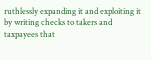ruthlessly expanding it and exploiting it by writing checks to takers and taxpayees that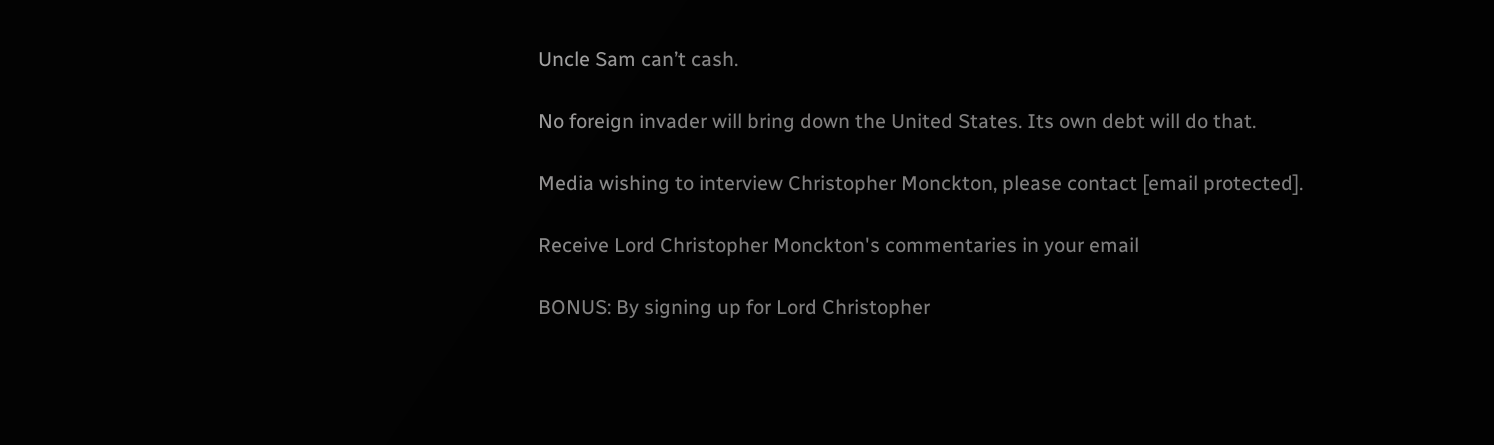Uncle Sam can’t cash.

No foreign invader will bring down the United States. Its own debt will do that.

Media wishing to interview Christopher Monckton, please contact [email protected].

Receive Lord Christopher Monckton's commentaries in your email

BONUS: By signing up for Lord Christopher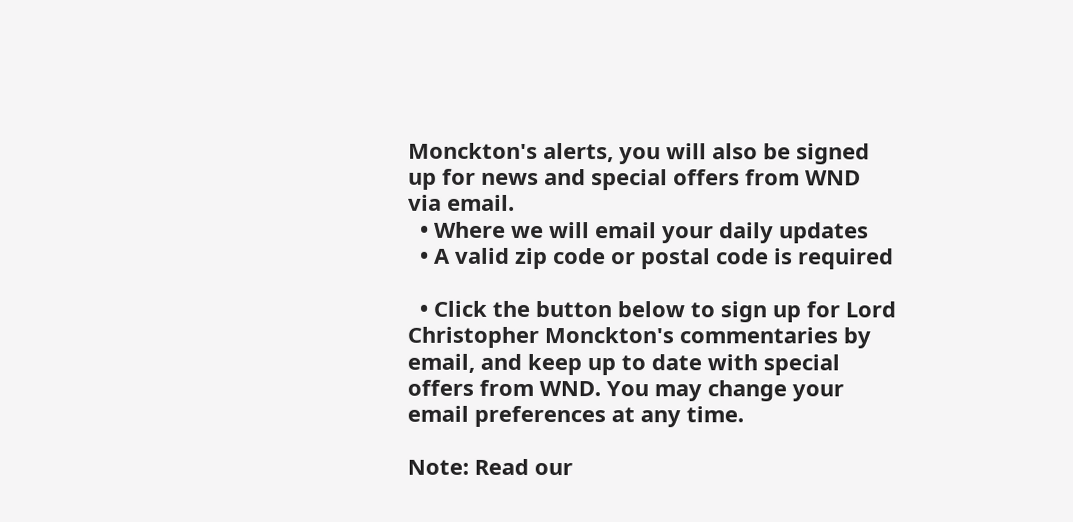Monckton's alerts, you will also be signed up for news and special offers from WND via email.
  • Where we will email your daily updates
  • A valid zip code or postal code is required

  • Click the button below to sign up for Lord Christopher Monckton's commentaries by email, and keep up to date with special offers from WND. You may change your email preferences at any time.

Note: Read our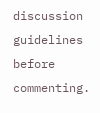discussion guidelines before commenting.